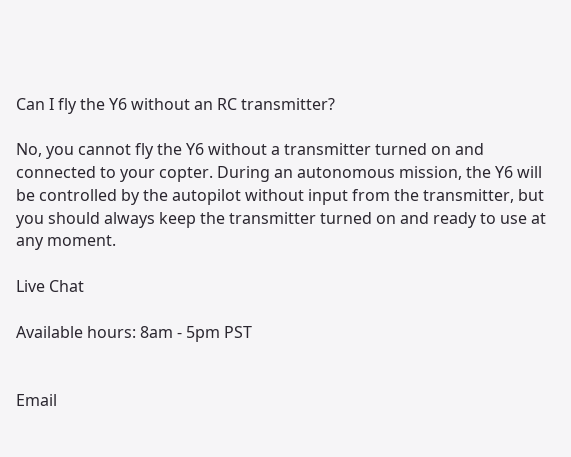Can I fly the Y6 without an RC transmitter?

No, you cannot fly the Y6 without a transmitter turned on and connected to your copter. During an autonomous mission, the Y6 will be controlled by the autopilot without input from the transmitter, but you should always keep the transmitter turned on and ready to use at any moment.

Live Chat

Available hours: 8am - 5pm PST


Email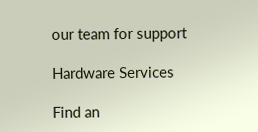our team for support

Hardware Services

Find an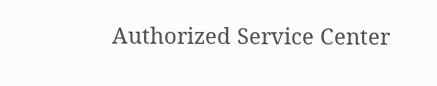Authorized Service Center